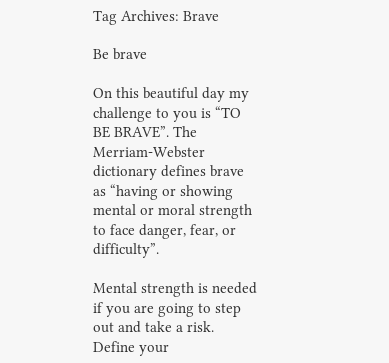Tag Archives: Brave

Be brave

On this beautiful day my challenge to you is “TO BE BRAVE”. The Merriam-Webster dictionary defines brave as “having or showing mental or moral strength to face danger, fear, or difficulty”.

Mental strength is needed if you are going to step out and take a risk. Define your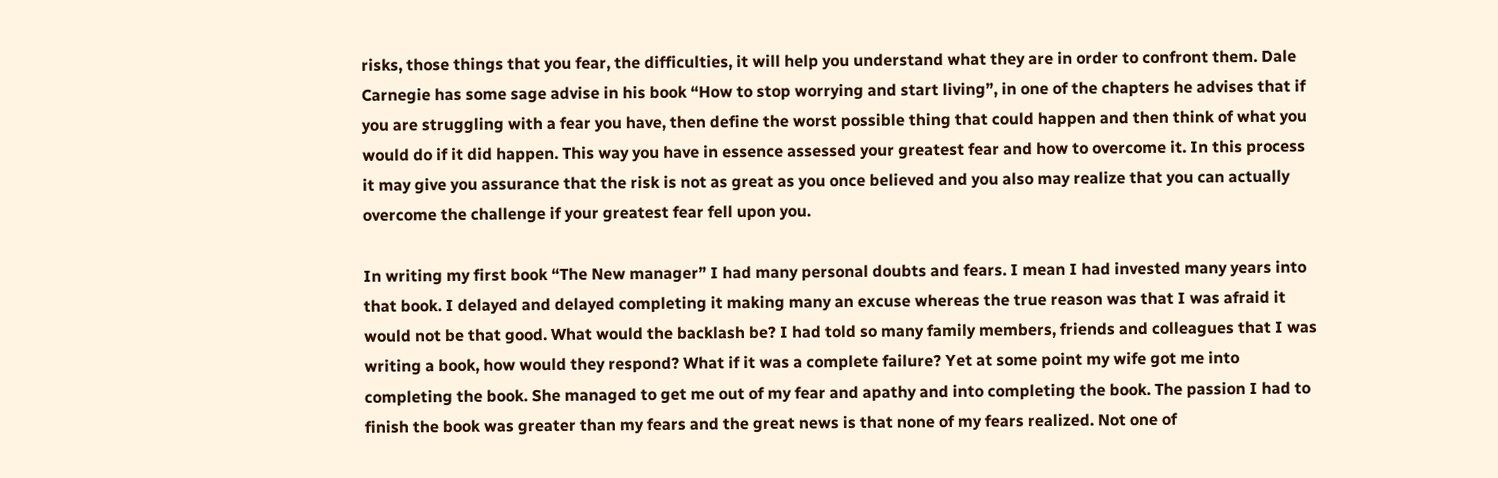risks, those things that you fear, the difficulties, it will help you understand what they are in order to confront them. Dale Carnegie has some sage advise in his book “How to stop worrying and start living”, in one of the chapters he advises that if you are struggling with a fear you have, then define the worst possible thing that could happen and then think of what you would do if it did happen. This way you have in essence assessed your greatest fear and how to overcome it. In this process it may give you assurance that the risk is not as great as you once believed and you also may realize that you can actually overcome the challenge if your greatest fear fell upon you.

In writing my first book “The New manager” I had many personal doubts and fears. I mean I had invested many years into that book. I delayed and delayed completing it making many an excuse whereas the true reason was that I was afraid it would not be that good. What would the backlash be? I had told so many family members, friends and colleagues that I was writing a book, how would they respond? What if it was a complete failure? Yet at some point my wife got me into completing the book. She managed to get me out of my fear and apathy and into completing the book. The passion I had to finish the book was greater than my fears and the great news is that none of my fears realized. Not one of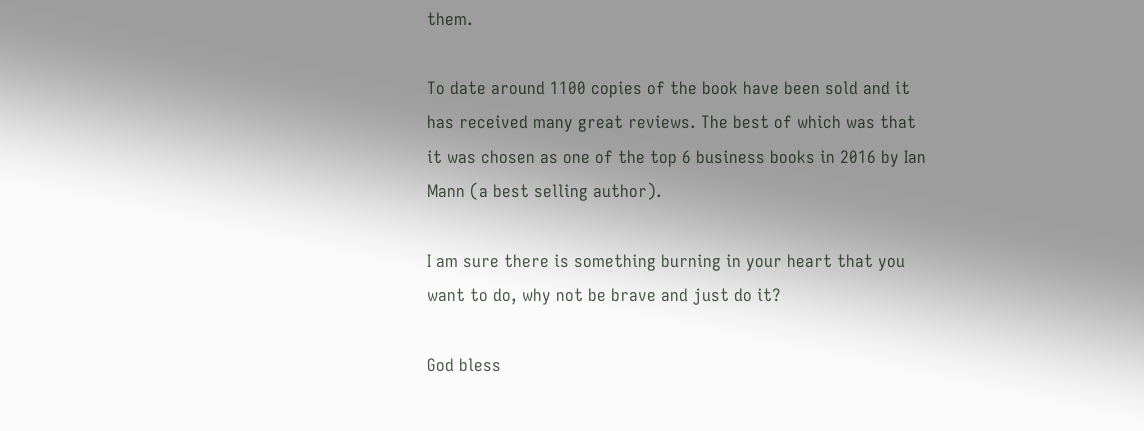them.

To date around 1100 copies of the book have been sold and it has received many great reviews. The best of which was that it was chosen as one of the top 6 business books in 2016 by Ian Mann (a best selling author).

I am sure there is something burning in your heart that you want to do, why not be brave and just do it?

God bless